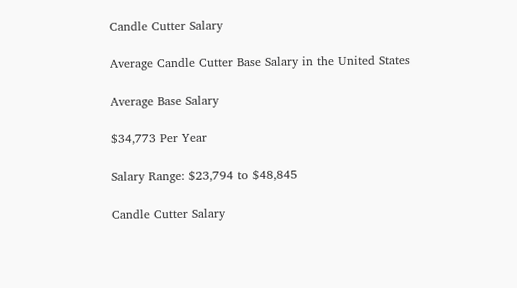Candle Cutter Salary

Average Candle Cutter Base Salary in the United States

Average Base Salary

$34,773 Per Year

Salary Range: $23,794 to $48,845

Candle Cutter Salary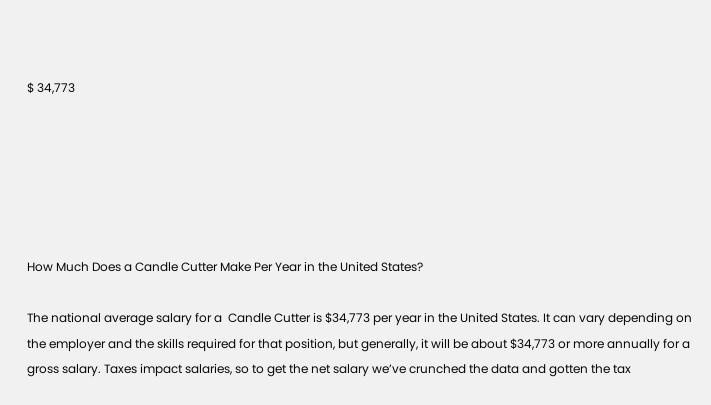$ 34,773






How Much Does a Candle Cutter Make Per Year in the United States?

The national average salary for a  Candle Cutter is $34,773 per year in the United States. It can vary depending on the employer and the skills required for that position, but generally, it will be about $34,773 or more annually for a gross salary. Taxes impact salaries, so to get the net salary we’ve crunched the data and gotten the tax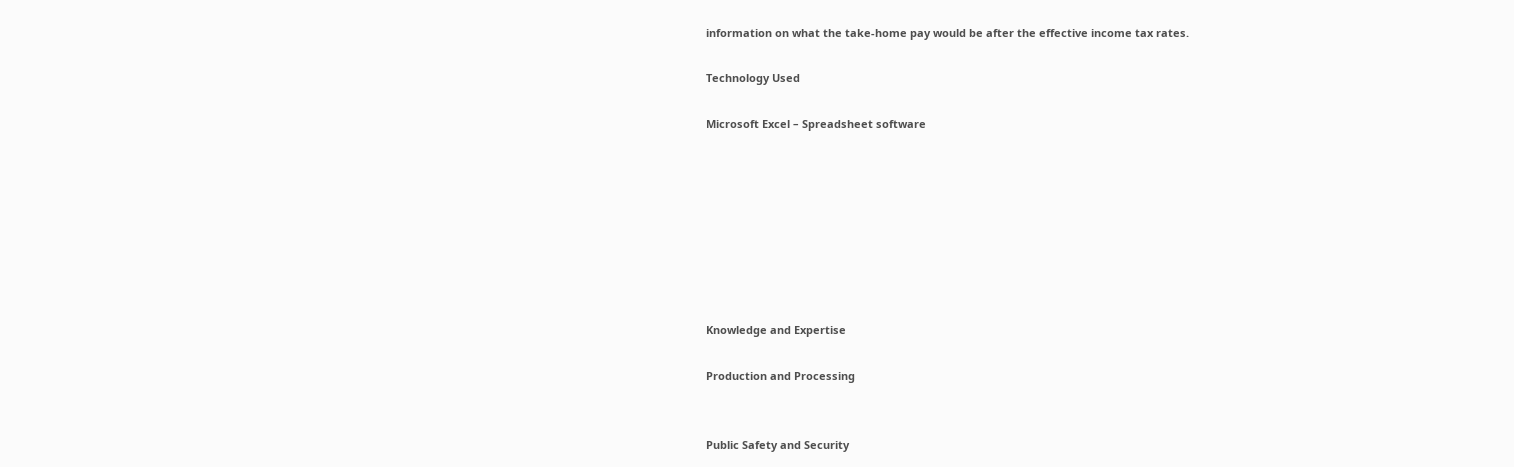information on what the take-home pay would be after the effective income tax rates.

Technology Used

Microsoft Excel – Spreadsheet software








Knowledge and Expertise

Production and Processing


Public Safety and Security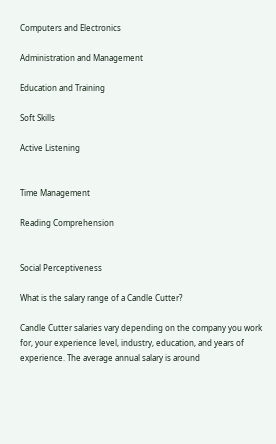Computers and Electronics

Administration and Management

Education and Training

Soft Skills

Active Listening


Time Management

Reading Comprehension


Social Perceptiveness

What is the salary range of a Candle Cutter?

Candle Cutter salaries vary depending on the company you work for, your experience level, industry, education, and years of experience. The average annual salary is around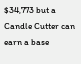$34,773 but a Candle Cutter can earn a base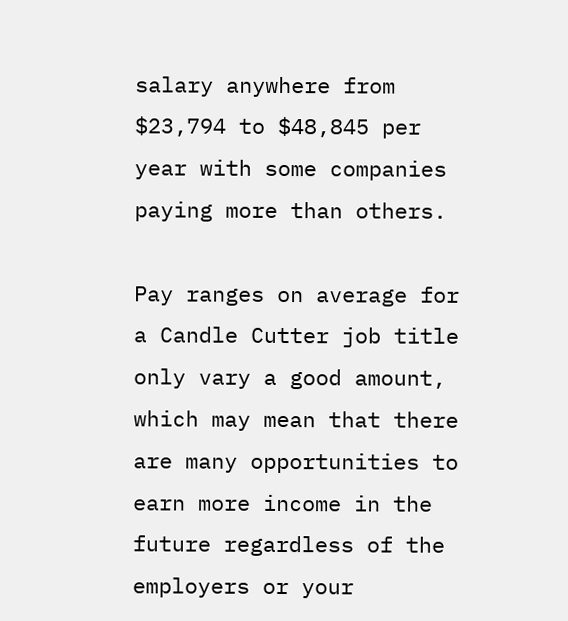salary anywhere from $23,794 to $48,845 per year with some companies paying more than others.

Pay ranges on average for a Candle Cutter job title only vary a good amount, which may mean that there are many opportunities to earn more income in the future regardless of the employers or your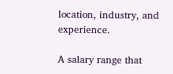location, industry, and experience.

A salary range that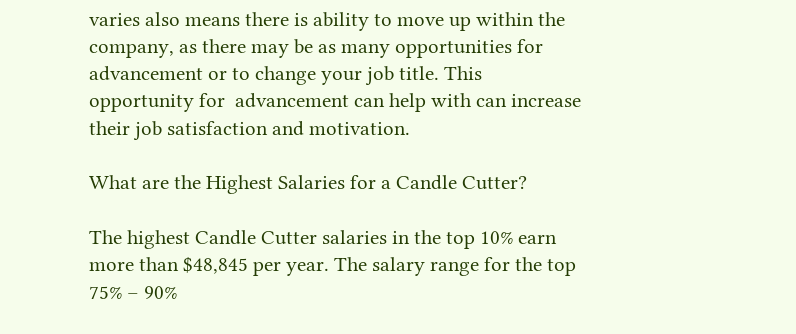varies also means there is ability to move up within the company, as there may be as many opportunities for advancement or to change your job title. This opportunity for  advancement can help with can increase their job satisfaction and motivation.

What are the Highest Salaries for a Candle Cutter?

The highest Candle Cutter salaries in the top 10% earn more than $48,845 per year. The salary range for the top 75% – 90%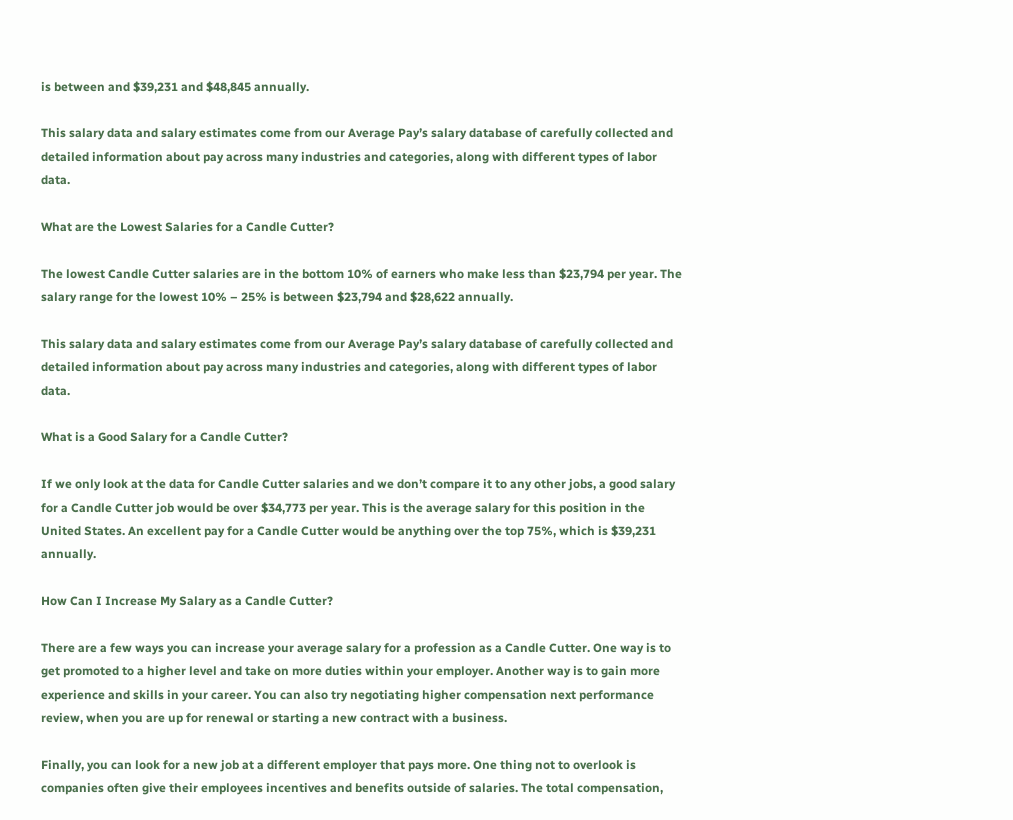is between and $39,231 and $48,845 annually.

This salary data and salary estimates come from our Average Pay’s salary database of carefully collected and detailed information about pay across many industries and categories, along with different types of labor data.

What are the Lowest Salaries for a Candle Cutter?

The lowest Candle Cutter salaries are in the bottom 10% of earners who make less than $23,794 per year. The salary range for the lowest 10% – 25% is between $23,794 and $28,622 annually.

This salary data and salary estimates come from our Average Pay’s salary database of carefully collected and detailed information about pay across many industries and categories, along with different types of labor data.

What is a Good Salary for a Candle Cutter?

If we only look at the data for Candle Cutter salaries and we don’t compare it to any other jobs, a good salary for a Candle Cutter job would be over $34,773 per year. This is the average salary for this position in the United States. An excellent pay for a Candle Cutter would be anything over the top 75%, which is $39,231 annually.

How Can I Increase My Salary as a Candle Cutter?

There are a few ways you can increase your average salary for a profession as a Candle Cutter. One way is to get promoted to a higher level and take on more duties within your employer. Another way is to gain more experience and skills in your career. You can also try negotiating higher compensation next performance review, when you are up for renewal or starting a new contract with a business.

Finally, you can look for a new job at a different employer that pays more. One thing not to overlook is companies often give their employees incentives and benefits outside of salaries. The total compensation,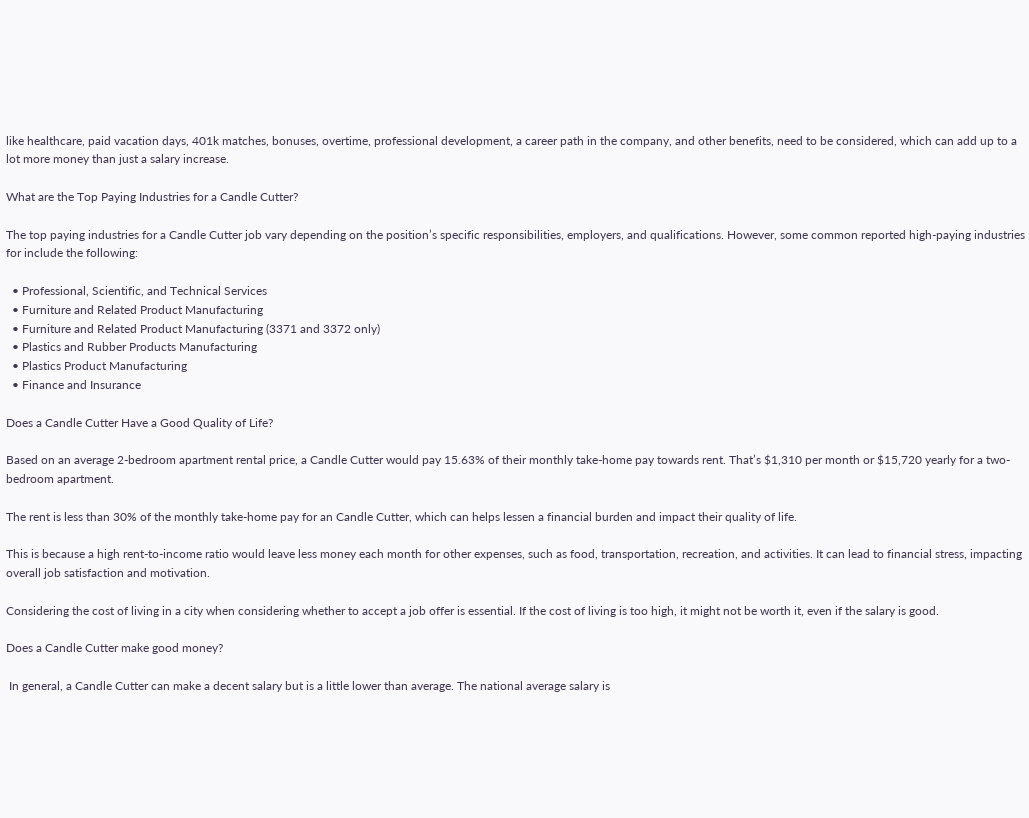like healthcare, paid vacation days, 401k matches, bonuses, overtime, professional development, a career path in the company, and other benefits, need to be considered, which can add up to a lot more money than just a salary increase.

What are the Top Paying Industries for a Candle Cutter?

The top paying industries for a Candle Cutter job vary depending on the position’s specific responsibilities, employers, and qualifications. However, some common reported high-paying industries for include the following:

  • Professional, Scientific, and Technical Services
  • Furniture and Related Product Manufacturing
  • Furniture and Related Product Manufacturing (3371 and 3372 only)
  • Plastics and Rubber Products Manufacturing
  • Plastics Product Manufacturing
  • Finance and Insurance

Does a Candle Cutter Have a Good Quality of Life?

Based on an average 2-bedroom apartment rental price, a Candle Cutter would pay 15.63% of their monthly take-home pay towards rent. That’s $1,310 per month or $15,720 yearly for a two-bedroom apartment.

The rent is less than 30% of the monthly take-home pay for an Candle Cutter, which can helps lessen a financial burden and impact their quality of life.

This is because a high rent-to-income ratio would leave less money each month for other expenses, such as food, transportation, recreation, and activities. It can lead to financial stress, impacting overall job satisfaction and motivation.

Considering the cost of living in a city when considering whether to accept a job offer is essential. If the cost of living is too high, it might not be worth it, even if the salary is good.

Does a Candle Cutter make good money?

 In general, a Candle Cutter can make a decent salary but is a little lower than average. The national average salary is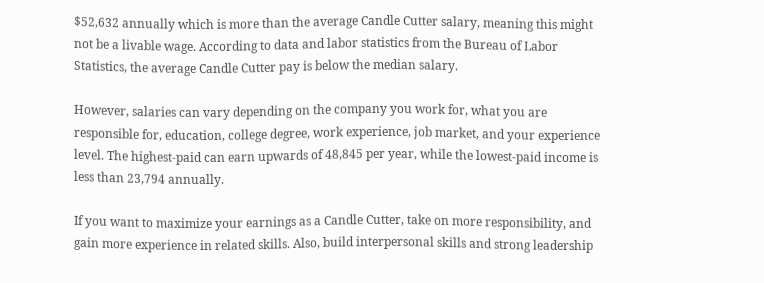$52,632 annually which is more than the average Candle Cutter salary, meaning this might not be a livable wage. According to data and labor statistics from the Bureau of Labor Statistics, the average Candle Cutter pay is below the median salary.

However, salaries can vary depending on the company you work for, what you are responsible for, education, college degree, work experience, job market, and your experience level. The highest-paid can earn upwards of 48,845 per year, while the lowest-paid income is less than 23,794 annually.

If you want to maximize your earnings as a Candle Cutter, take on more responsibility, and gain more experience in related skills. Also, build interpersonal skills and strong leadership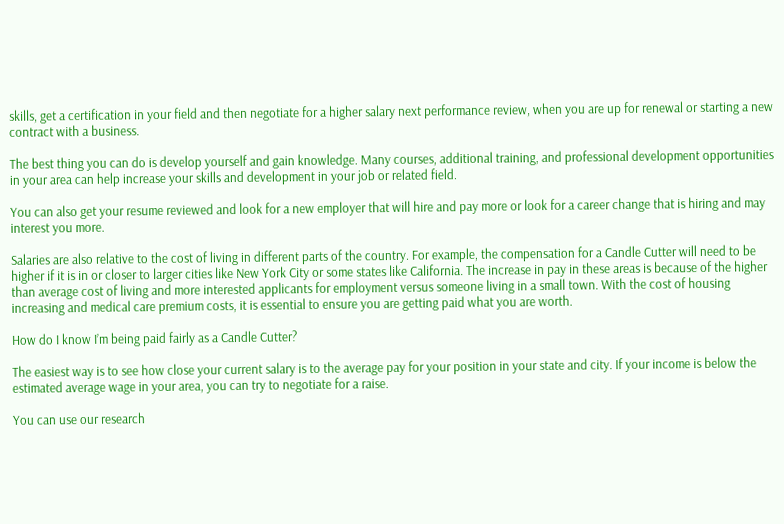skills, get a certification in your field and then negotiate for a higher salary next performance review, when you are up for renewal or starting a new contract with a business.

The best thing you can do is develop yourself and gain knowledge. Many courses, additional training, and professional development opportunities in your area can help increase your skills and development in your job or related field.

You can also get your resume reviewed and look for a new employer that will hire and pay more or look for a career change that is hiring and may interest you more.

Salaries are also relative to the cost of living in different parts of the country. For example, the compensation for a Candle Cutter will need to be higher if it is in or closer to larger cities like New York City or some states like California. The increase in pay in these areas is because of the higher than average cost of living and more interested applicants for employment versus someone living in a small town. With the cost of housing increasing and medical care premium costs, it is essential to ensure you are getting paid what you are worth.

How do I know I’m being paid fairly as a Candle Cutter?

The easiest way is to see how close your current salary is to the average pay for your position in your state and city. If your income is below the estimated average wage in your area, you can try to negotiate for a raise.

You can use our research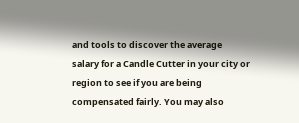and tools to discover the average salary for a Candle Cutter in your city or region to see if you are being compensated fairly. You may also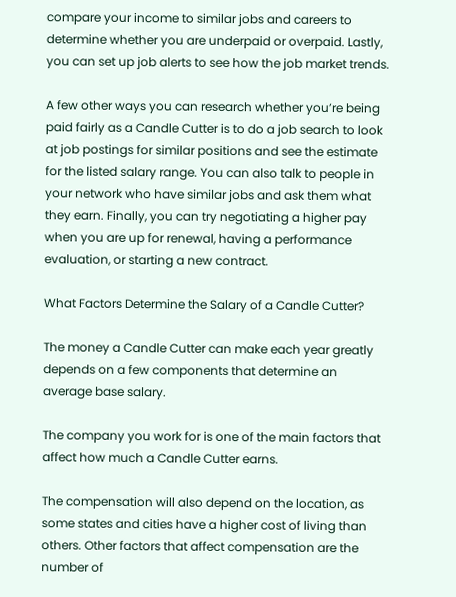compare your income to similar jobs and careers to determine whether you are underpaid or overpaid. Lastly, you can set up job alerts to see how the job market trends.

A few other ways you can research whether you’re being paid fairly as a Candle Cutter is to do a job search to look at job postings for similar positions and see the estimate for the listed salary range. You can also talk to people in your network who have similar jobs and ask them what they earn. Finally, you can try negotiating a higher pay when you are up for renewal, having a performance evaluation, or starting a new contract.

What Factors Determine the Salary of a Candle Cutter?

The money a Candle Cutter can make each year greatly depends on a few components that determine an average base salary.

The company you work for is one of the main factors that affect how much a Candle Cutter earns.

The compensation will also depend on the location, as some states and cities have a higher cost of living than others. Other factors that affect compensation are the number of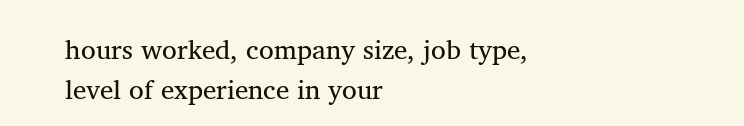hours worked, company size, job type, level of experience in your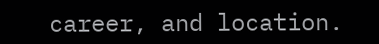career, and location.